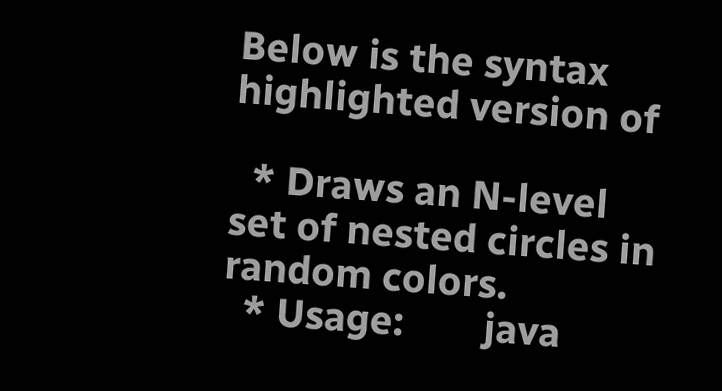Below is the syntax highlighted version of

  * Draws an N-level set of nested circles in random colors.
  * Usage:        java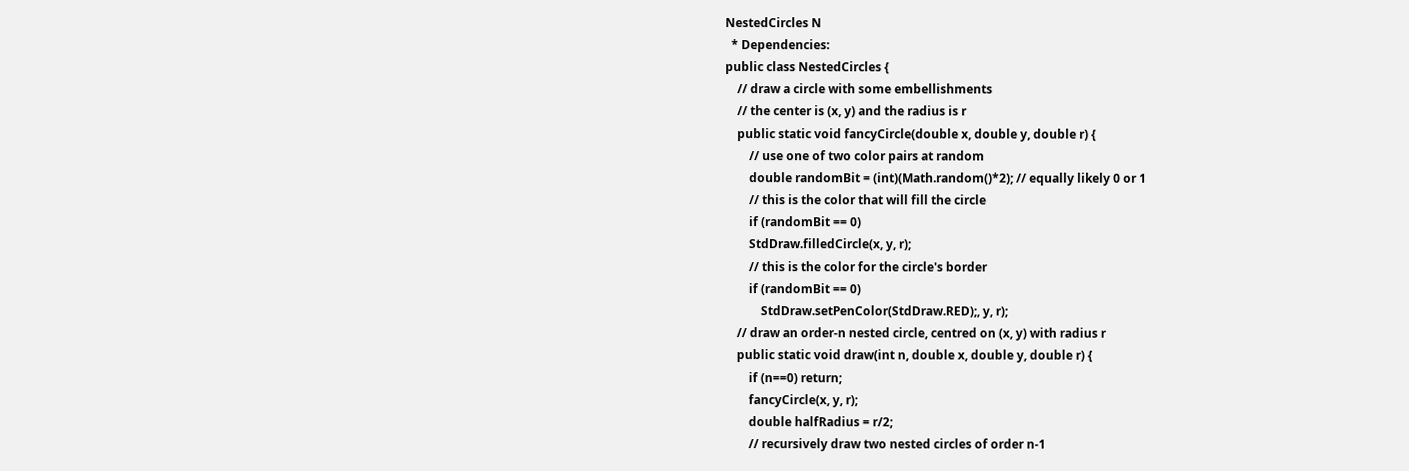NestedCircles N
  * Dependencies:
public class NestedCircles {
    // draw a circle with some embellishments
    // the center is (x, y) and the radius is r
    public static void fancyCircle(double x, double y, double r) {
        // use one of two color pairs at random
        double randomBit = (int)(Math.random()*2); // equally likely 0 or 1
        // this is the color that will fill the circle
        if (randomBit == 0)
        StdDraw.filledCircle(x, y, r);
        // this is the color for the circle's border
        if (randomBit == 0)
            StdDraw.setPenColor(StdDraw.RED);, y, r);
    // draw an order-n nested circle, centred on (x, y) with radius r
    public static void draw(int n, double x, double y, double r) {
        if (n==0) return;
        fancyCircle(x, y, r);
        double halfRadius = r/2;
        // recursively draw two nested circles of order n-1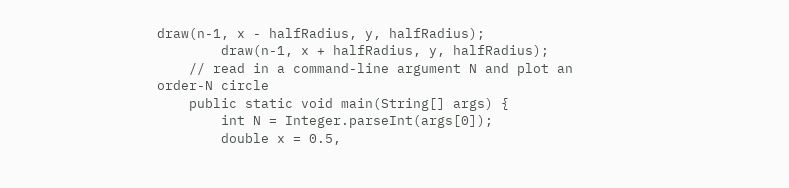draw(n-1, x - halfRadius, y, halfRadius);
        draw(n-1, x + halfRadius, y, halfRadius);
    // read in a command-line argument N and plot an order-N circle
    public static void main(String[] args) {
        int N = Integer.parseInt(args[0]);
        double x = 0.5,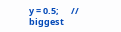y = 0.5;      // biggest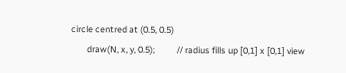circle centred at (0.5, 0.5)
        draw(N, x, y, 0.5);           // radius fills up [0,1] x [0,1] view